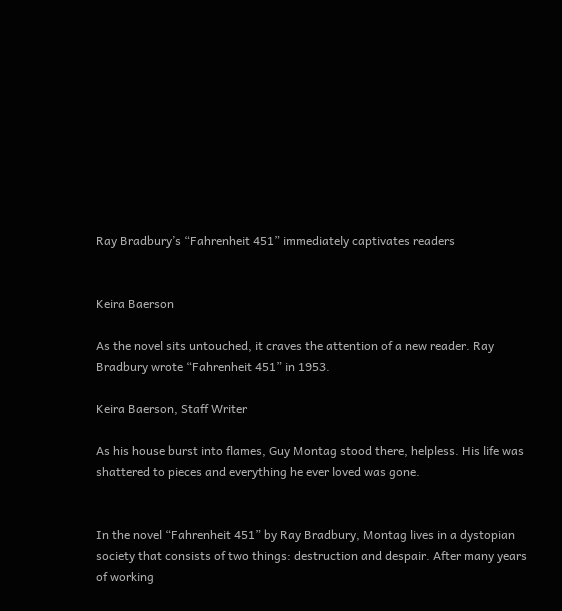Ray Bradbury’s “Fahrenheit 451” immediately captivates readers


Keira Baerson

As the novel sits untouched, it craves the attention of a new reader. Ray Bradbury wrote “Fahrenheit 451” in 1953.

Keira Baerson, Staff Writer

As his house burst into flames, Guy Montag stood there, helpless. His life was shattered to pieces and everything he ever loved was gone.


In the novel “Fahrenheit 451” by Ray Bradbury, Montag lives in a dystopian society that consists of two things: destruction and despair. After many years of working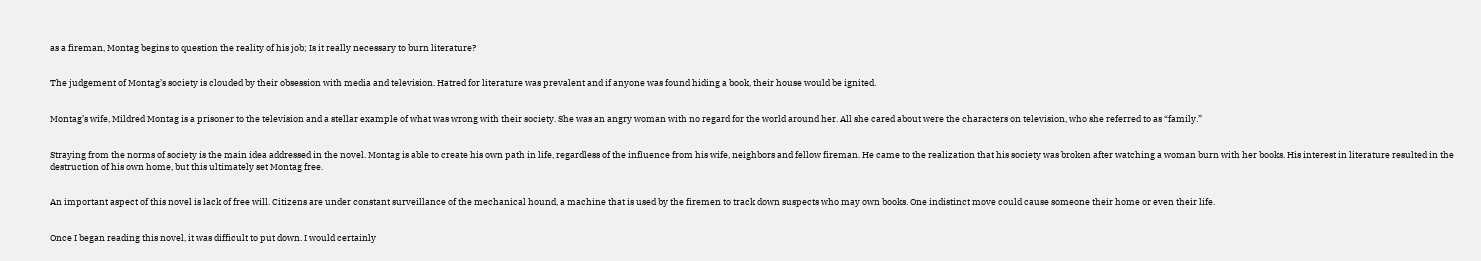as a fireman, Montag begins to question the reality of his job; Is it really necessary to burn literature?


The judgement of Montag’s society is clouded by their obsession with media and television. Hatred for literature was prevalent and if anyone was found hiding a book, their house would be ignited.


Montag’s wife, Mildred Montag is a prisoner to the television and a stellar example of what was wrong with their society. She was an angry woman with no regard for the world around her. All she cared about were the characters on television, who she referred to as “family.”


Straying from the norms of society is the main idea addressed in the novel. Montag is able to create his own path in life, regardless of the influence from his wife, neighbors and fellow fireman. He came to the realization that his society was broken after watching a woman burn with her books. His interest in literature resulted in the destruction of his own home, but this ultimately set Montag free.


An important aspect of this novel is lack of free will. Citizens are under constant surveillance of the mechanical hound, a machine that is used by the firemen to track down suspects who may own books. One indistinct move could cause someone their home or even their life.


Once I began reading this novel, it was difficult to put down. I would certainly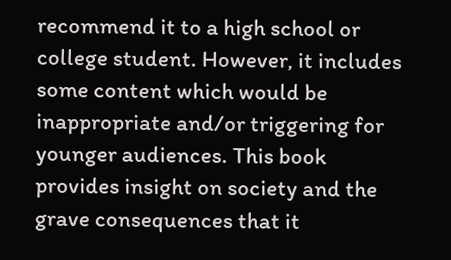recommend it to a high school or college student. However, it includes some content which would be inappropriate and/or triggering for younger audiences. This book provides insight on society and the grave consequences that it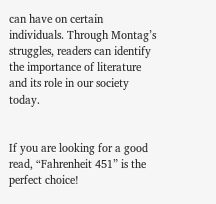can have on certain individuals. Through Montag’s struggles, readers can identify the importance of literature and its role in our society today.


If you are looking for a good read, “Fahrenheit 451” is the perfect choice!